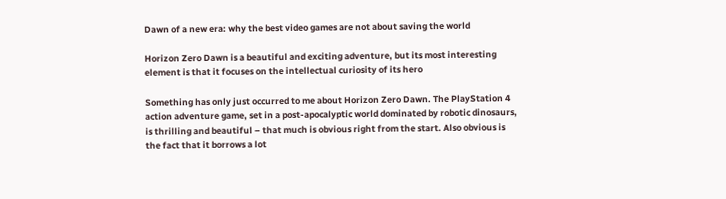Dawn of a new era: why the best video games are not about saving the world

Horizon Zero Dawn is a beautiful and exciting adventure, but its most interesting element is that it focuses on the intellectual curiosity of its hero

Something has only just occurred to me about Horizon Zero Dawn. The PlayStation 4 action adventure game, set in a post-apocalyptic world dominated by robotic dinosaurs, is thrilling and beautiful – that much is obvious right from the start. Also obvious is the fact that it borrows a lot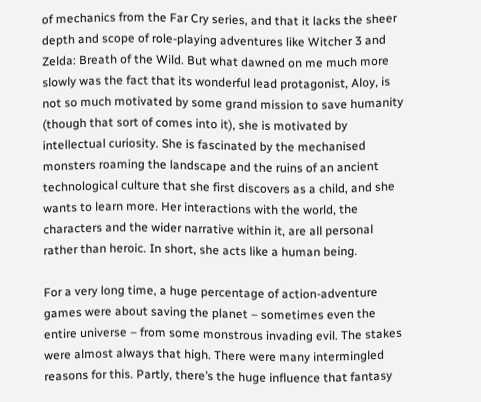of mechanics from the Far Cry series, and that it lacks the sheer depth and scope of role-playing adventures like Witcher 3 and Zelda: Breath of the Wild. But what dawned on me much more slowly was the fact that its wonderful lead protagonist, Aloy, is not so much motivated by some grand mission to save humanity (though that sort of comes into it), she is motivated by intellectual curiosity. She is fascinated by the mechanised monsters roaming the landscape and the ruins of an ancient technological culture that she first discovers as a child, and she wants to learn more. Her interactions with the world, the characters and the wider narrative within it, are all personal rather than heroic. In short, she acts like a human being.

For a very long time, a huge percentage of action-adventure games were about saving the planet – sometimes even the entire universe – from some monstrous invading evil. The stakes were almost always that high. There were many intermingled reasons for this. Partly, there’s the huge influence that fantasy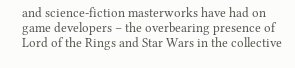and science-fiction masterworks have had on game developers – the overbearing presence of Lord of the Rings and Star Wars in the collective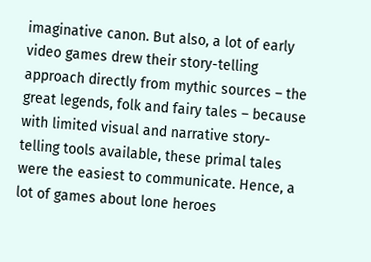imaginative canon. But also, a lot of early video games drew their story-telling approach directly from mythic sources – the great legends, folk and fairy tales – because with limited visual and narrative story-telling tools available, these primal tales were the easiest to communicate. Hence, a lot of games about lone heroes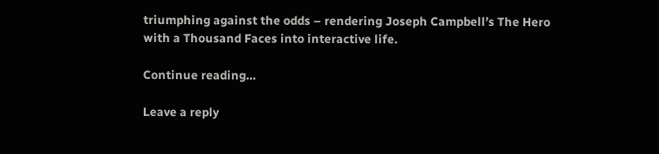triumphing against the odds – rendering Joseph Campbell’s The Hero with a Thousand Faces into interactive life.

Continue reading…

Leave a reply